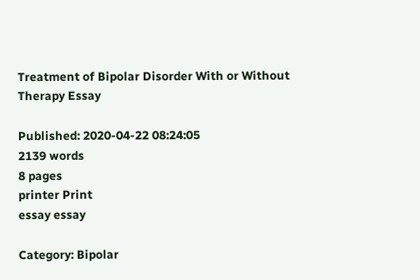Treatment of Bipolar Disorder With or Without Therapy Essay

Published: 2020-04-22 08:24:05
2139 words
8 pages
printer Print
essay essay

Category: Bipolar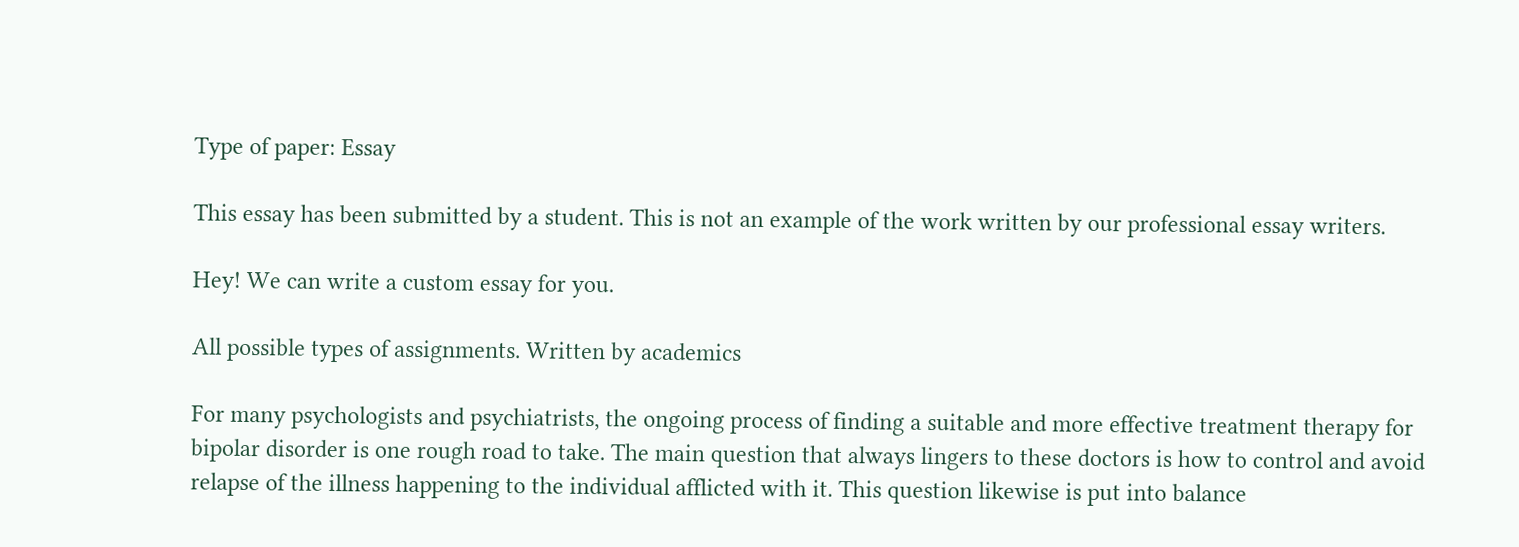Type of paper: Essay

This essay has been submitted by a student. This is not an example of the work written by our professional essay writers.

Hey! We can write a custom essay for you.

All possible types of assignments. Written by academics

For many psychologists and psychiatrists, the ongoing process of finding a suitable and more effective treatment therapy for bipolar disorder is one rough road to take. The main question that always lingers to these doctors is how to control and avoid relapse of the illness happening to the individual afflicted with it. This question likewise is put into balance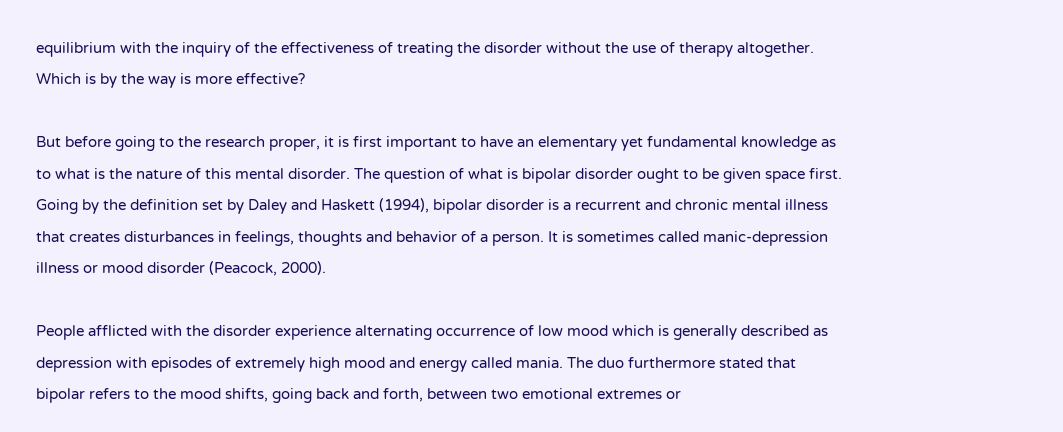equilibrium with the inquiry of the effectiveness of treating the disorder without the use of therapy altogether. Which is by the way is more effective?

But before going to the research proper, it is first important to have an elementary yet fundamental knowledge as to what is the nature of this mental disorder. The question of what is bipolar disorder ought to be given space first. Going by the definition set by Daley and Haskett (1994), bipolar disorder is a recurrent and chronic mental illness that creates disturbances in feelings, thoughts and behavior of a person. It is sometimes called manic-depression illness or mood disorder (Peacock, 2000).

People afflicted with the disorder experience alternating occurrence of low mood which is generally described as depression with episodes of extremely high mood and energy called mania. The duo furthermore stated that bipolar refers to the mood shifts, going back and forth, between two emotional extremes or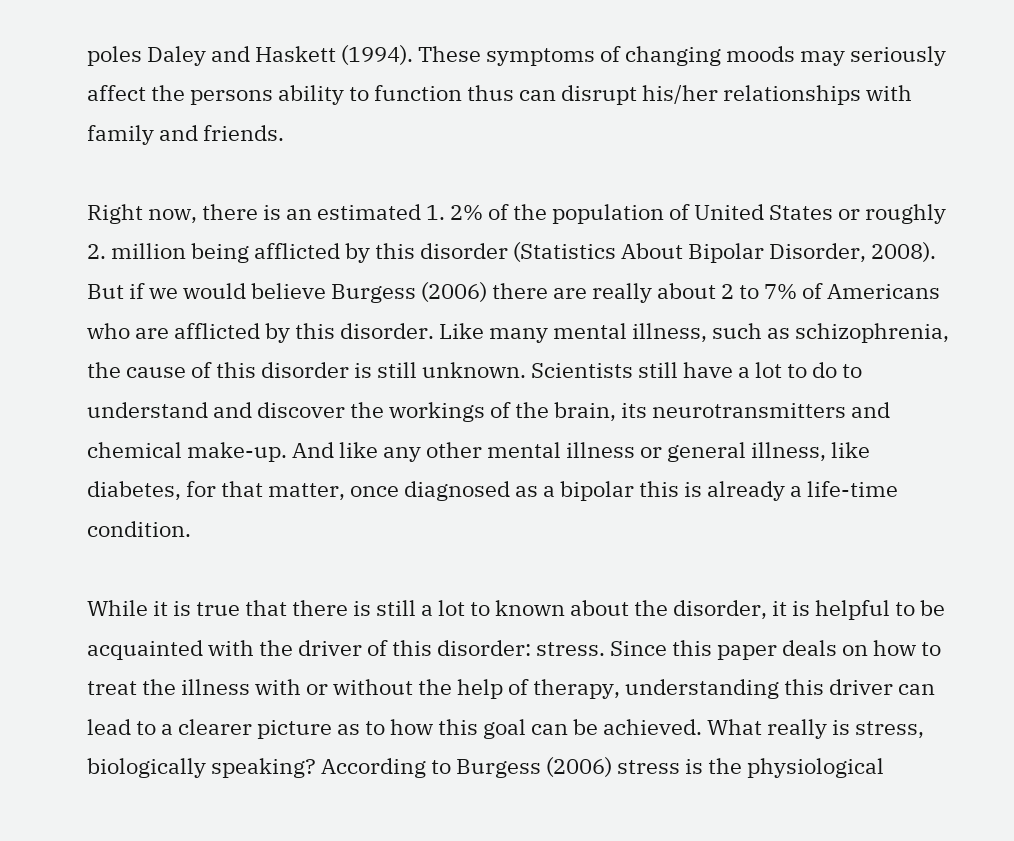poles Daley and Haskett (1994). These symptoms of changing moods may seriously affect the persons ability to function thus can disrupt his/her relationships with family and friends.

Right now, there is an estimated 1. 2% of the population of United States or roughly 2. million being afflicted by this disorder (Statistics About Bipolar Disorder, 2008). But if we would believe Burgess (2006) there are really about 2 to 7% of Americans who are afflicted by this disorder. Like many mental illness, such as schizophrenia, the cause of this disorder is still unknown. Scientists still have a lot to do to understand and discover the workings of the brain, its neurotransmitters and chemical make-up. And like any other mental illness or general illness, like diabetes, for that matter, once diagnosed as a bipolar this is already a life-time condition.

While it is true that there is still a lot to known about the disorder, it is helpful to be acquainted with the driver of this disorder: stress. Since this paper deals on how to treat the illness with or without the help of therapy, understanding this driver can lead to a clearer picture as to how this goal can be achieved. What really is stress, biologically speaking? According to Burgess (2006) stress is the physiological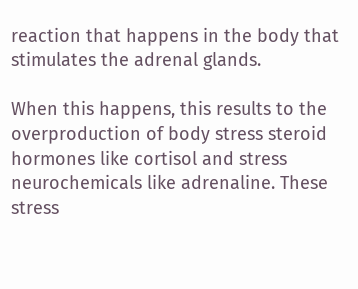reaction that happens in the body that stimulates the adrenal glands.

When this happens, this results to the overproduction of body stress steroid hormones like cortisol and stress neurochemicals like adrenaline. These stress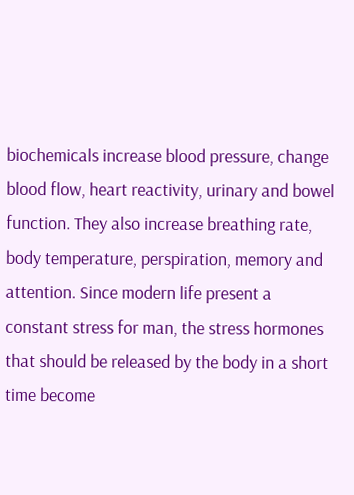biochemicals increase blood pressure, change blood flow, heart reactivity, urinary and bowel function. They also increase breathing rate, body temperature, perspiration, memory and attention. Since modern life present a constant stress for man, the stress hormones that should be released by the body in a short time become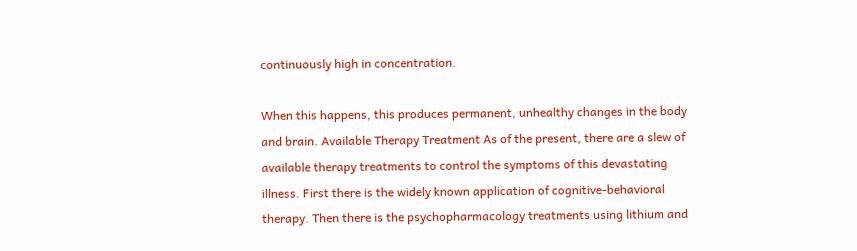continuously high in concentration.

When this happens, this produces permanent, unhealthy changes in the body and brain. Available Therapy Treatment As of the present, there are a slew of available therapy treatments to control the symptoms of this devastating illness. First there is the widely known application of cognitive-behavioral therapy. Then there is the psychopharmacology treatments using lithium and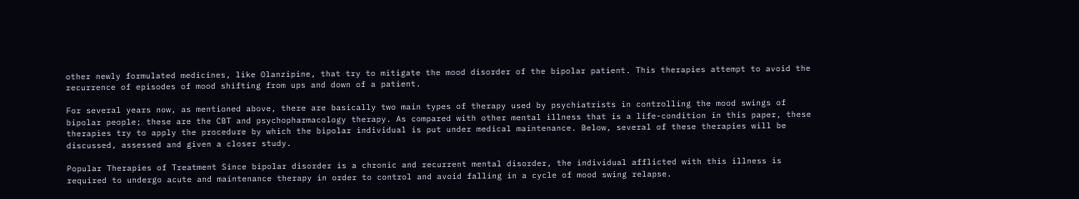other newly formulated medicines, like Olanzipine, that try to mitigate the mood disorder of the bipolar patient. This therapies attempt to avoid the recurrence of episodes of mood shifting from ups and down of a patient.

For several years now, as mentioned above, there are basically two main types of therapy used by psychiatrists in controlling the mood swings of bipolar people; these are the CBT and psychopharmacology therapy. As compared with other mental illness that is a life-condition in this paper, these therapies try to apply the procedure by which the bipolar individual is put under medical maintenance. Below, several of these therapies will be discussed, assessed and given a closer study.

Popular Therapies of Treatment Since bipolar disorder is a chronic and recurrent mental disorder, the individual afflicted with this illness is required to undergo acute and maintenance therapy in order to control and avoid falling in a cycle of mood swing relapse.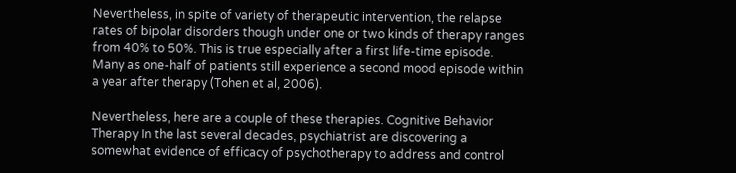Nevertheless, in spite of variety of therapeutic intervention, the relapse rates of bipolar disorders though under one or two kinds of therapy ranges from 40% to 50%. This is true especially after a first life-time episode. Many as one-half of patients still experience a second mood episode within a year after therapy (Tohen et al, 2006).

Nevertheless, here are a couple of these therapies. Cognitive Behavior Therapy In the last several decades, psychiatrist are discovering a somewhat evidence of efficacy of psychotherapy to address and control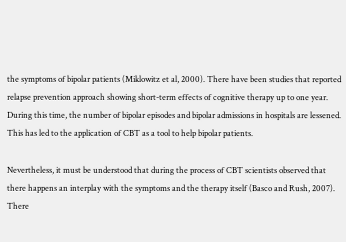the symptoms of bipolar patients (Miklowitz et al, 2000). There have been studies that reported relapse prevention approach showing short-term effects of cognitive therapy up to one year. During this time, the number of bipolar episodes and bipolar admissions in hospitals are lessened. This has led to the application of CBT as a tool to help bipolar patients.

Nevertheless, it must be understood that during the process of CBT scientists observed that there happens an interplay with the symptoms and the therapy itself (Basco and Rush, 2007). There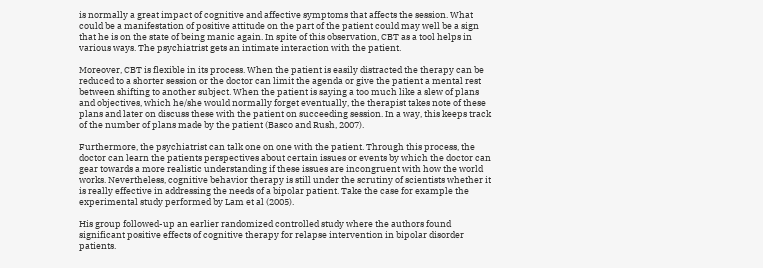is normally a great impact of cognitive and affective symptoms that affects the session. What could be a manifestation of positive attitude on the part of the patient could may well be a sign that he is on the state of being manic again. In spite of this observation, CBT as a tool helps in various ways. The psychiatrist gets an intimate interaction with the patient.

Moreover, CBT is flexible in its process. When the patient is easily distracted the therapy can be reduced to a shorter session or the doctor can limit the agenda or give the patient a mental rest between shifting to another subject. When the patient is saying a too much like a slew of plans and objectives, which he/she would normally forget eventually, the therapist takes note of these plans and later on discuss these with the patient on succeeding session. In a way, this keeps track of the number of plans made by the patient (Basco and Rush, 2007).

Furthermore, the psychiatrist can talk one on one with the patient. Through this process, the doctor can learn the patients perspectives about certain issues or events by which the doctor can gear towards a more realistic understanding if these issues are incongruent with how the world works. Nevertheless, cognitive behavior therapy is still under the scrutiny of scientists whether it is really effective in addressing the needs of a bipolar patient. Take the case for example the experimental study performed by Lam et al (2005).

His group followed-up an earlier randomized controlled study where the authors found significant positive effects of cognitive therapy for relapse intervention in bipolar disorder patients.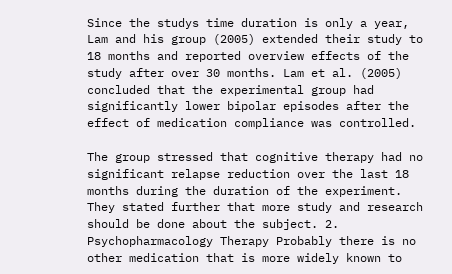Since the studys time duration is only a year, Lam and his group (2005) extended their study to 18 months and reported overview effects of the study after over 30 months. Lam et al. (2005) concluded that the experimental group had significantly lower bipolar episodes after the effect of medication compliance was controlled.

The group stressed that cognitive therapy had no significant relapse reduction over the last 18 months during the duration of the experiment. They stated further that more study and research should be done about the subject. 2. Psychopharmacology Therapy Probably there is no other medication that is more widely known to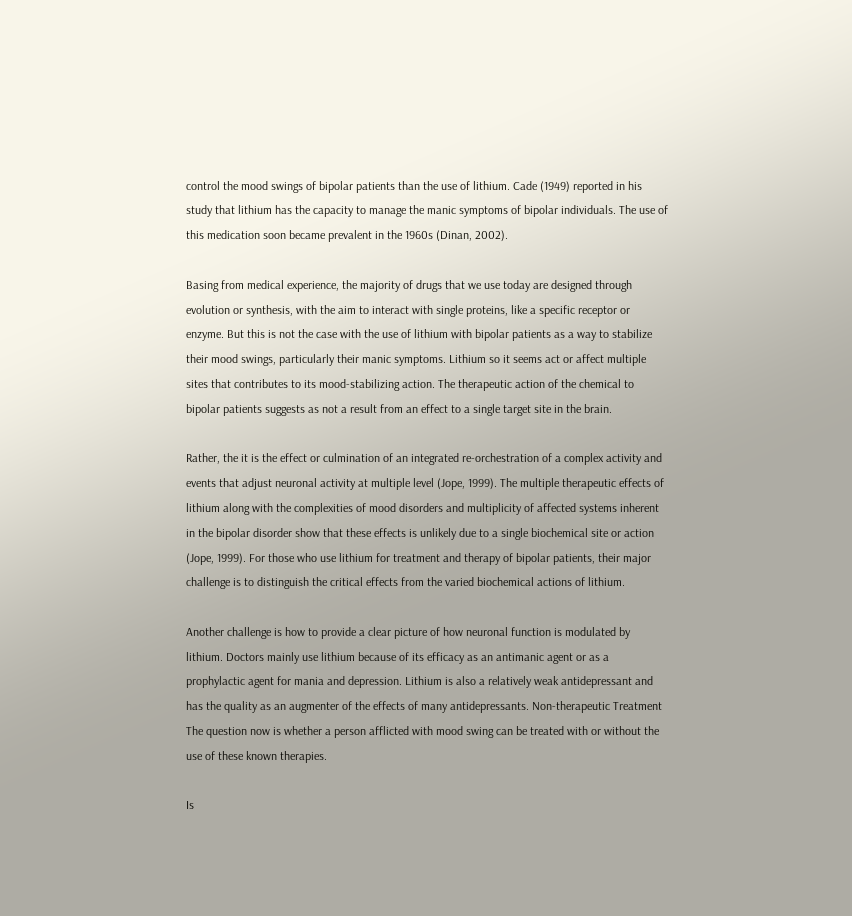control the mood swings of bipolar patients than the use of lithium. Cade (1949) reported in his study that lithium has the capacity to manage the manic symptoms of bipolar individuals. The use of this medication soon became prevalent in the 1960s (Dinan, 2002).

Basing from medical experience, the majority of drugs that we use today are designed through evolution or synthesis, with the aim to interact with single proteins, like a specific receptor or enzyme. But this is not the case with the use of lithium with bipolar patients as a way to stabilize their mood swings, particularly their manic symptoms. Lithium so it seems act or affect multiple sites that contributes to its mood-stabilizing action. The therapeutic action of the chemical to bipolar patients suggests as not a result from an effect to a single target site in the brain.

Rather, the it is the effect or culmination of an integrated re-orchestration of a complex activity and events that adjust neuronal activity at multiple level (Jope, 1999). The multiple therapeutic effects of lithium along with the complexities of mood disorders and multiplicity of affected systems inherent in the bipolar disorder show that these effects is unlikely due to a single biochemical site or action (Jope, 1999). For those who use lithium for treatment and therapy of bipolar patients, their major challenge is to distinguish the critical effects from the varied biochemical actions of lithium.

Another challenge is how to provide a clear picture of how neuronal function is modulated by lithium. Doctors mainly use lithium because of its efficacy as an antimanic agent or as a prophylactic agent for mania and depression. Lithium is also a relatively weak antidepressant and has the quality as an augmenter of the effects of many antidepressants. Non-therapeutic Treatment The question now is whether a person afflicted with mood swing can be treated with or without the use of these known therapies.

Is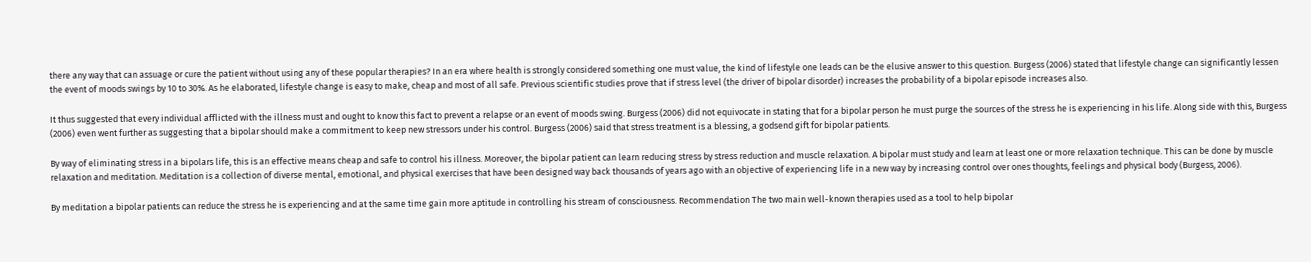there any way that can assuage or cure the patient without using any of these popular therapies? In an era where health is strongly considered something one must value, the kind of lifestyle one leads can be the elusive answer to this question. Burgess (2006) stated that lifestyle change can significantly lessen the event of moods swings by 10 to 30%. As he elaborated, lifestyle change is easy to make, cheap and most of all safe. Previous scientific studies prove that if stress level (the driver of bipolar disorder) increases the probability of a bipolar episode increases also.

It thus suggested that every individual afflicted with the illness must and ought to know this fact to prevent a relapse or an event of moods swing. Burgess (2006) did not equivocate in stating that for a bipolar person he must purge the sources of the stress he is experiencing in his life. Along side with this, Burgess (2006) even went further as suggesting that a bipolar should make a commitment to keep new stressors under his control. Burgess (2006) said that stress treatment is a blessing, a godsend gift for bipolar patients.

By way of eliminating stress in a bipolars life, this is an effective means cheap and safe to control his illness. Moreover, the bipolar patient can learn reducing stress by stress reduction and muscle relaxation. A bipolar must study and learn at least one or more relaxation technique. This can be done by muscle relaxation and meditation. Meditation is a collection of diverse mental, emotional, and physical exercises that have been designed way back thousands of years ago with an objective of experiencing life in a new way by increasing control over ones thoughts, feelings and physical body (Burgess, 2006).

By meditation a bipolar patients can reduce the stress he is experiencing and at the same time gain more aptitude in controlling his stream of consciousness. Recommendation The two main well-known therapies used as a tool to help bipolar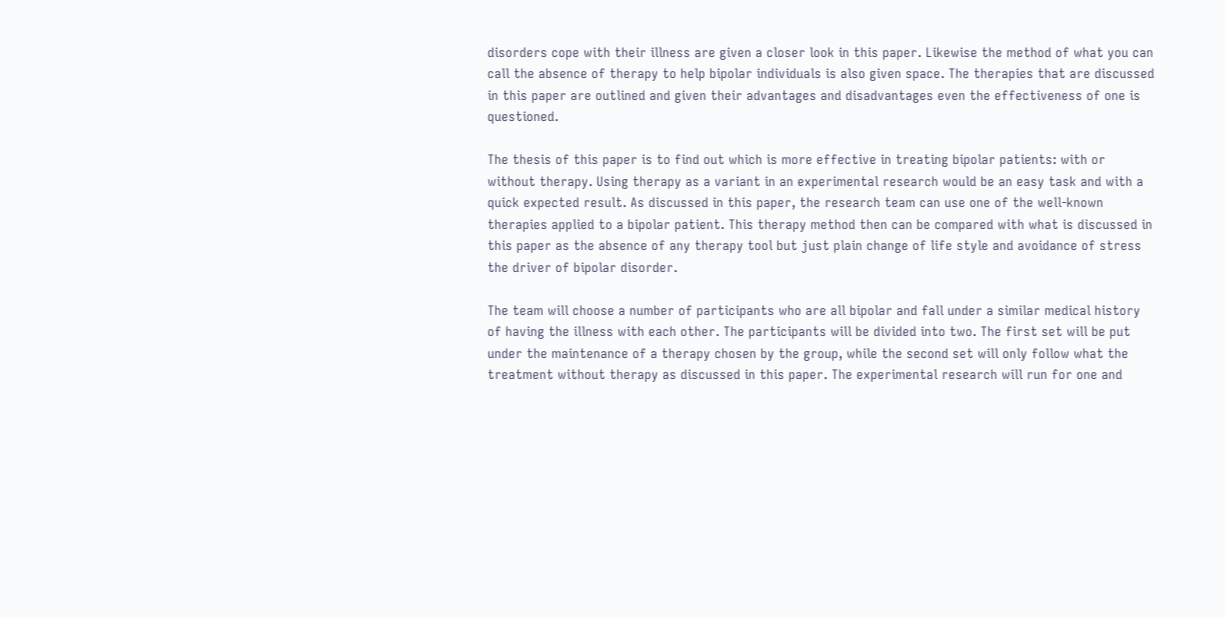disorders cope with their illness are given a closer look in this paper. Likewise the method of what you can call the absence of therapy to help bipolar individuals is also given space. The therapies that are discussed in this paper are outlined and given their advantages and disadvantages even the effectiveness of one is questioned.

The thesis of this paper is to find out which is more effective in treating bipolar patients: with or without therapy. Using therapy as a variant in an experimental research would be an easy task and with a quick expected result. As discussed in this paper, the research team can use one of the well-known therapies applied to a bipolar patient. This therapy method then can be compared with what is discussed in this paper as the absence of any therapy tool but just plain change of life style and avoidance of stress the driver of bipolar disorder.

The team will choose a number of participants who are all bipolar and fall under a similar medical history of having the illness with each other. The participants will be divided into two. The first set will be put under the maintenance of a therapy chosen by the group, while the second set will only follow what the treatment without therapy as discussed in this paper. The experimental research will run for one and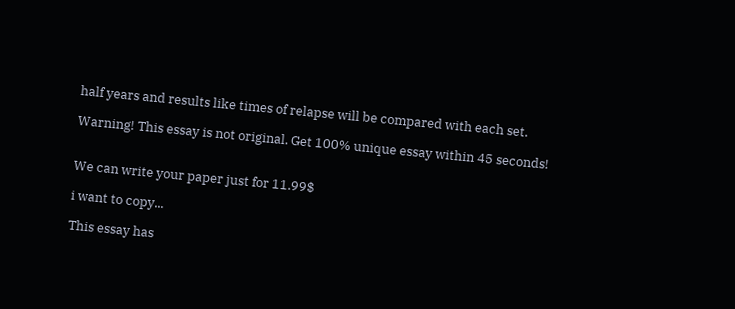half years and results like times of relapse will be compared with each set.

Warning! This essay is not original. Get 100% unique essay within 45 seconds!


We can write your paper just for 11.99$

i want to copy...

This essay has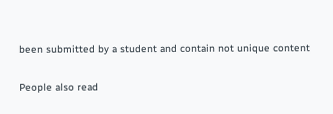been submitted by a student and contain not unique content

People also read